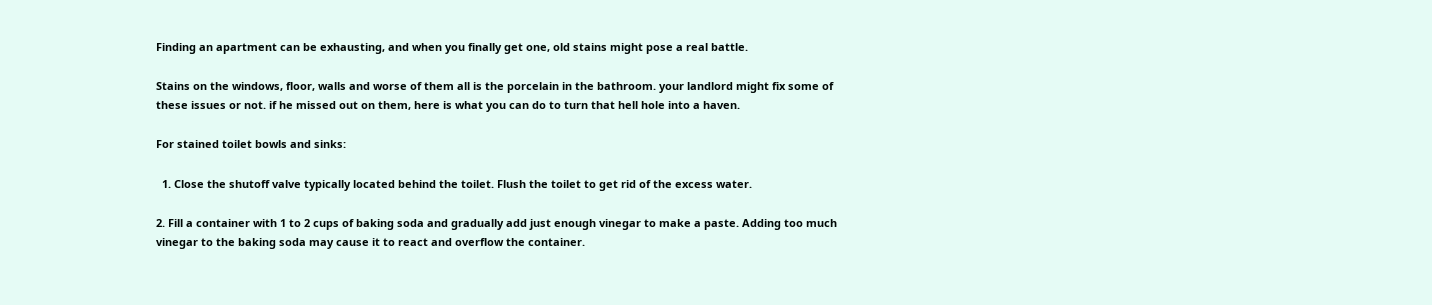Finding an apartment can be exhausting, and when you finally get one, old stains might pose a real battle.

Stains on the windows, floor, walls and worse of them all is the porcelain in the bathroom. your landlord might fix some of these issues or not. if he missed out on them, here is what you can do to turn that hell hole into a haven.

For stained toilet bowls and sinks:

  1. Close the shutoff valve typically located behind the toilet. Flush the toilet to get rid of the excess water.

2. Fill a container with 1 to 2 cups of baking soda and gradually add just enough vinegar to make a paste. Adding too much vinegar to the baking soda may cause it to react and overflow the container.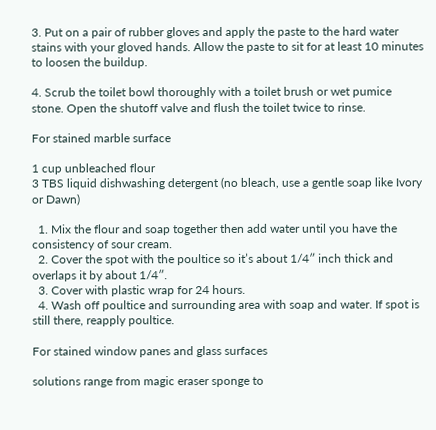3. Put on a pair of rubber gloves and apply the paste to the hard water stains with your gloved hands. Allow the paste to sit for at least 10 minutes to loosen the buildup.

4. Scrub the toilet bowl thoroughly with a toilet brush or wet pumice stone. Open the shutoff valve and flush the toilet twice to rinse.

For stained marble surface

1 cup unbleached flour
3 TBS liquid dishwashing detergent (no bleach, use a gentle soap like Ivory or Dawn)

  1. Mix the flour and soap together then add water until you have the consistency of sour cream.
  2. Cover the spot with the poultice so it’s about 1/4″ inch thick and overlaps it by about 1/4″.
  3. Cover with plastic wrap for 24 hours.
  4. Wash off poultice and surrounding area with soap and water. If spot is still there, reapply poultice.

For stained window panes and glass surfaces

solutions range from magic eraser sponge to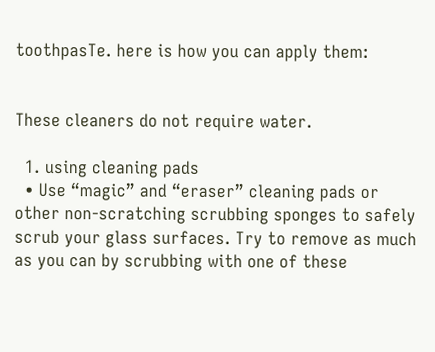toothpasTe. here is how you can apply them:


These cleaners do not require water.

  1. using cleaning pads
  • Use “magic” and “eraser” cleaning pads or other non-scratching scrubbing sponges to safely scrub your glass surfaces. Try to remove as much as you can by scrubbing with one of these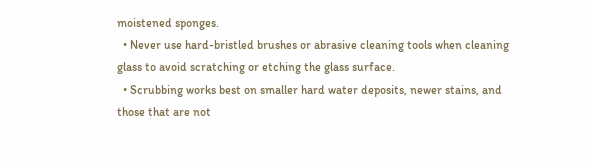moistened sponges.
  • Never use hard-bristled brushes or abrasive cleaning tools when cleaning glass to avoid scratching or etching the glass surface.
  • Scrubbing works best on smaller hard water deposits, newer stains, and those that are not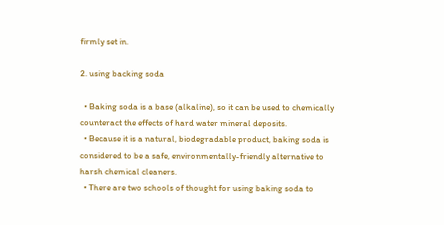firmly set in.

2. using backing soda

  • Baking soda is a base (alkaline), so it can be used to chemically counteract the effects of hard water mineral deposits.
  • Because it is a natural, biodegradable product, baking soda is considered to be a safe, environmentally-friendly alternative to harsh chemical cleaners.
  • There are two schools of thought for using baking soda to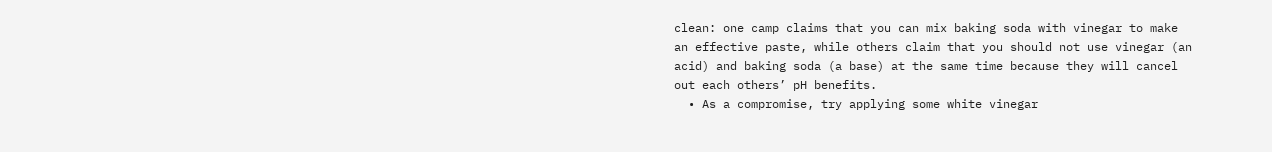clean: one camp claims that you can mix baking soda with vinegar to make an effective paste, while others claim that you should not use vinegar (an acid) and baking soda (a base) at the same time because they will cancel out each others’ pH benefits.
  • As a compromise, try applying some white vinegar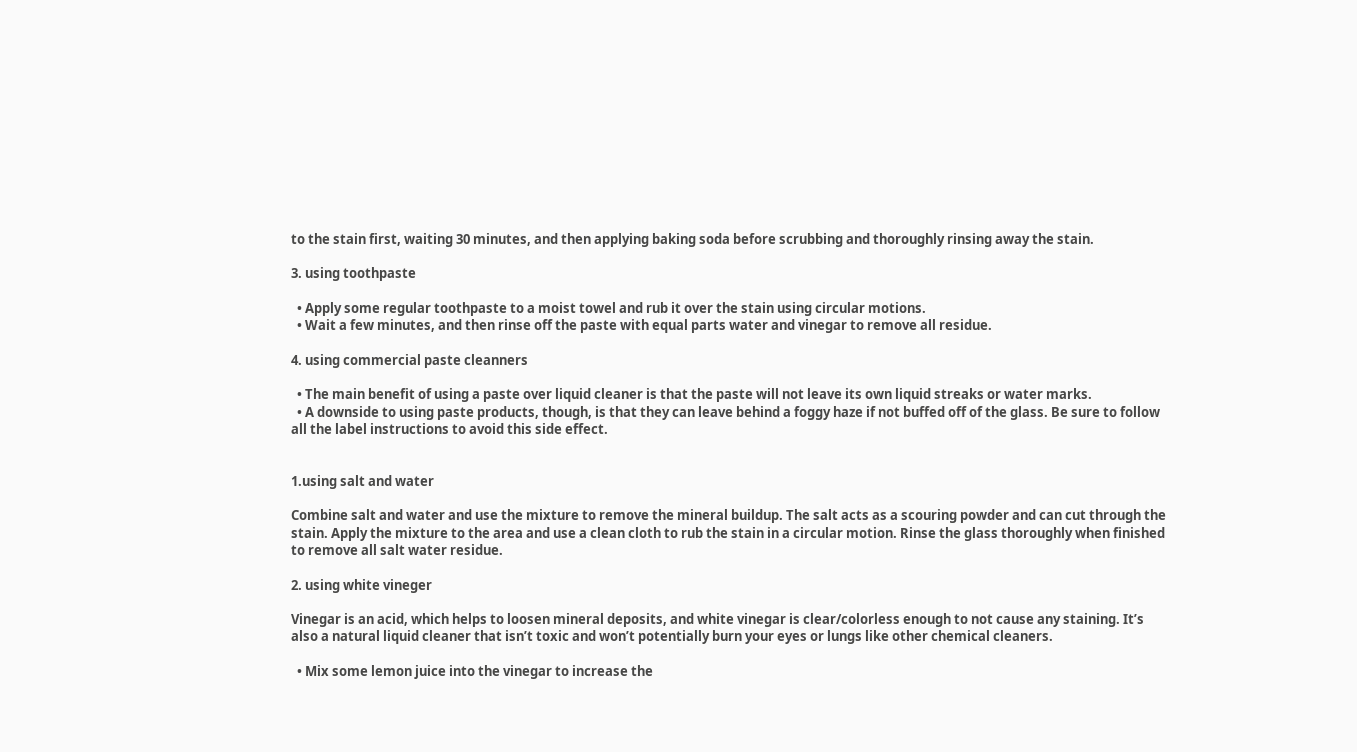to the stain first, waiting 30 minutes, and then applying baking soda before scrubbing and thoroughly rinsing away the stain.

3. using toothpaste

  • Apply some regular toothpaste to a moist towel and rub it over the stain using circular motions.
  • Wait a few minutes, and then rinse off the paste with equal parts water and vinegar to remove all residue.

4. using commercial paste cleanners

  • The main benefit of using a paste over liquid cleaner is that the paste will not leave its own liquid streaks or water marks.
  • A downside to using paste products, though, is that they can leave behind a foggy haze if not buffed off of the glass. Be sure to follow all the label instructions to avoid this side effect.


1.using salt and water

Combine salt and water and use the mixture to remove the mineral buildup. The salt acts as a scouring powder and can cut through the stain. Apply the mixture to the area and use a clean cloth to rub the stain in a circular motion. Rinse the glass thoroughly when finished to remove all salt water residue.

2. using white vineger

Vinegar is an acid, which helps to loosen mineral deposits, and white vinegar is clear/colorless enough to not cause any staining. It’s also a natural liquid cleaner that isn’t toxic and won’t potentially burn your eyes or lungs like other chemical cleaners.

  • Mix some lemon juice into the vinegar to increase the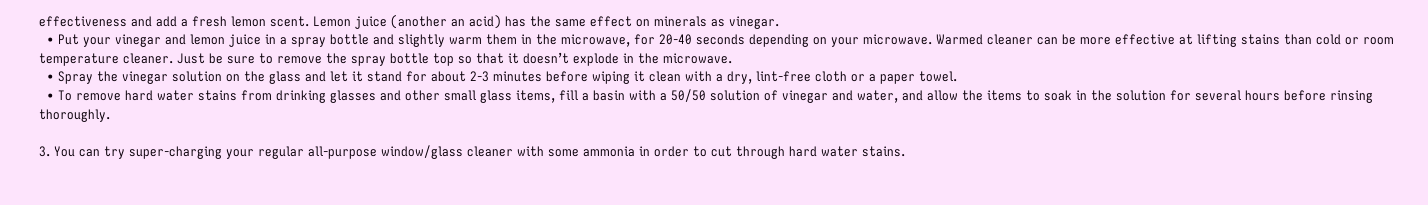effectiveness and add a fresh lemon scent. Lemon juice (another an acid) has the same effect on minerals as vinegar.
  • Put your vinegar and lemon juice in a spray bottle and slightly warm them in the microwave, for 20-40 seconds depending on your microwave. Warmed cleaner can be more effective at lifting stains than cold or room temperature cleaner. Just be sure to remove the spray bottle top so that it doesn’t explode in the microwave.
  • Spray the vinegar solution on the glass and let it stand for about 2-3 minutes before wiping it clean with a dry, lint-free cloth or a paper towel.
  • To remove hard water stains from drinking glasses and other small glass items, fill a basin with a 50/50 solution of vinegar and water, and allow the items to soak in the solution for several hours before rinsing thoroughly.

3. You can try super-charging your regular all-purpose window/glass cleaner with some ammonia in order to cut through hard water stains.